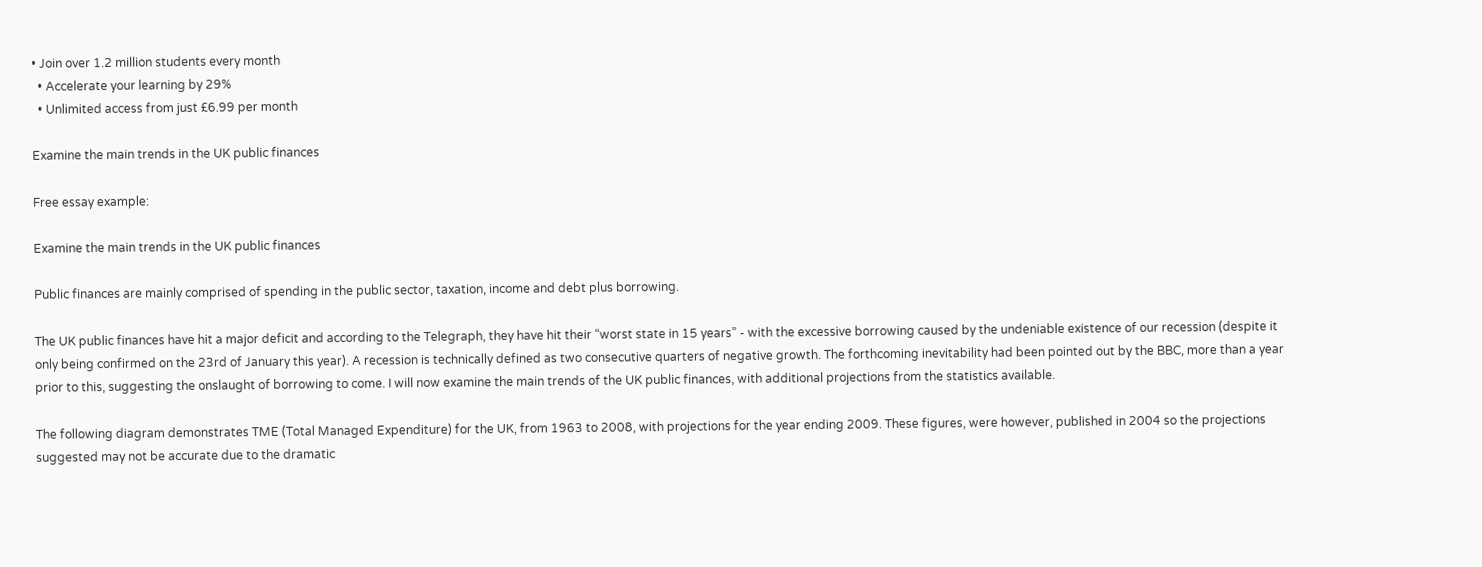• Join over 1.2 million students every month
  • Accelerate your learning by 29%
  • Unlimited access from just £6.99 per month

Examine the main trends in the UK public finances

Free essay example:

Examine the main trends in the UK public finances

Public finances are mainly comprised of spending in the public sector, taxation, income and debt plus borrowing.

The UK public finances have hit a major deficit and according to the Telegraph, they have hit their “worst state in 15 years” - with the excessive borrowing caused by the undeniable existence of our recession (despite it only being confirmed on the 23rd of January this year). A recession is technically defined as two consecutive quarters of negative growth. The forthcoming inevitability had been pointed out by the BBC, more than a year prior to this, suggesting the onslaught of borrowing to come. I will now examine the main trends of the UK public finances, with additional projections from the statistics available.

The following diagram demonstrates TME (Total Managed Expenditure) for the UK, from 1963 to 2008, with projections for the year ending 2009. These figures, were however, published in 2004 so the projections suggested may not be accurate due to the dramatic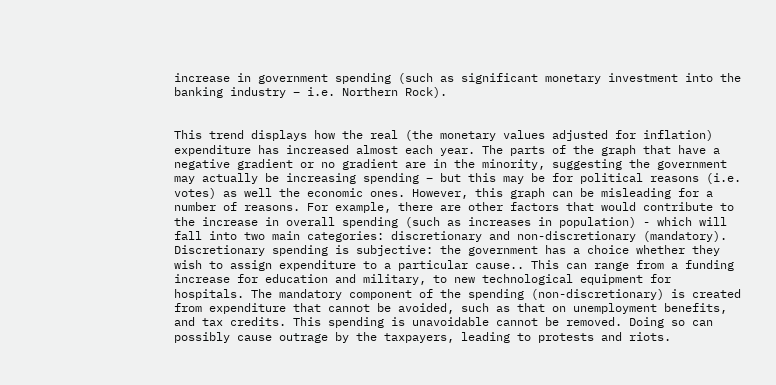increase in government spending (such as significant monetary investment into the banking industry – i.e. Northern Rock).


This trend displays how the real (the monetary values adjusted for inflation) expenditure has increased almost each year. The parts of the graph that have a negative gradient or no gradient are in the minority, suggesting the government may actually be increasing spending – but this may be for political reasons (i.e. votes) as well the economic ones. However, this graph can be misleading for a number of reasons. For example, there are other factors that would contribute to the increase in overall spending (such as increases in population) - which will fall into two main categories: discretionary and non-discretionary (mandatory). Discretionary spending is subjective: the government has a choice whether they wish to assign expenditure to a particular cause.. This can range from a funding increase for education and military, to new technological equipment for hospitals. The mandatory component of the spending (non-discretionary) is created from expenditure that cannot be avoided, such as that on unemployment benefits, and tax credits. This spending is unavoidable cannot be removed. Doing so can possibly cause outrage by the taxpayers, leading to protests and riots.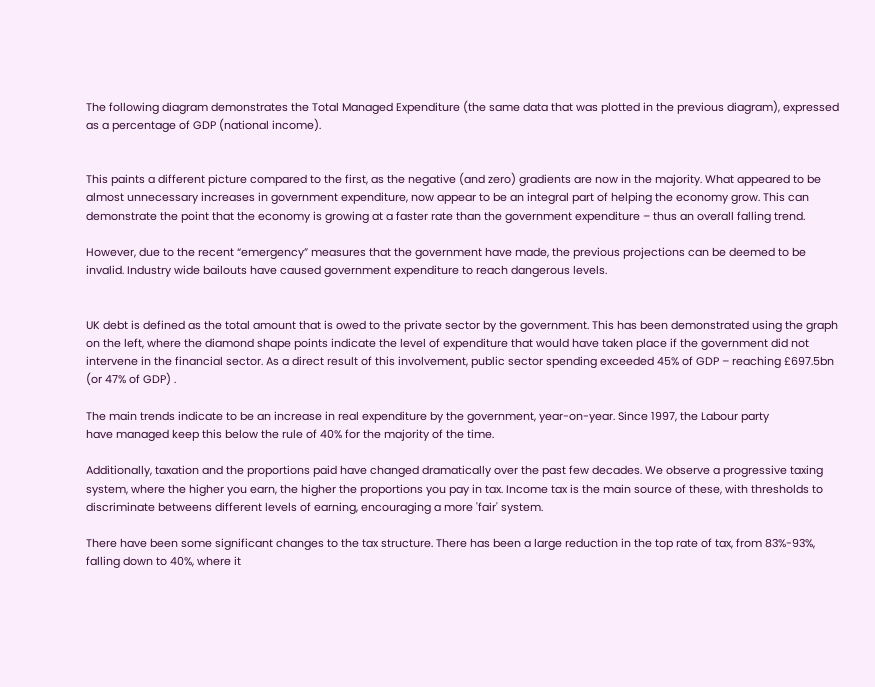The following diagram demonstrates the Total Managed Expenditure (the same data that was plotted in the previous diagram), expressed as a percentage of GDP (national income).


This paints a different picture compared to the first, as the negative (and zero) gradients are now in the majority. What appeared to be almost unnecessary increases in government expenditure, now appear to be an integral part of helping the economy grow. This can demonstrate the point that the economy is growing at a faster rate than the government expenditure – thus an overall falling trend.

However, due to the recent “emergency” measures that the government have made, the previous projections can be deemed to be invalid. Industry wide bailouts have caused government expenditure to reach dangerous levels.


UK debt is defined as the total amount that is owed to the private sector by the government. This has been demonstrated using the graph on the left, where the diamond shape points indicate the level of expenditure that would have taken place if the government did not intervene in the financial sector. As a direct result of this involvement, public sector spending exceeded 45% of GDP – reaching £697.5bn (or 47% of GDP) .

The main trends indicate to be an increase in real expenditure by the government, year-on-year. Since 1997, the Labour party
have managed keep this below the rule of 40% for the majority of the time.

Additionally, taxation and the proportions paid have changed dramatically over the past few decades. We observe a progressive taxing system, where the higher you earn, the higher the proportions you pay in tax. Income tax is the main source of these, with thresholds to discriminate betweens different levels of earning, encouraging a more 'fair' system.

There have been some significant changes to the tax structure. There has been a large reduction in the top rate of tax, from 83%-93%, falling down to 40%, where it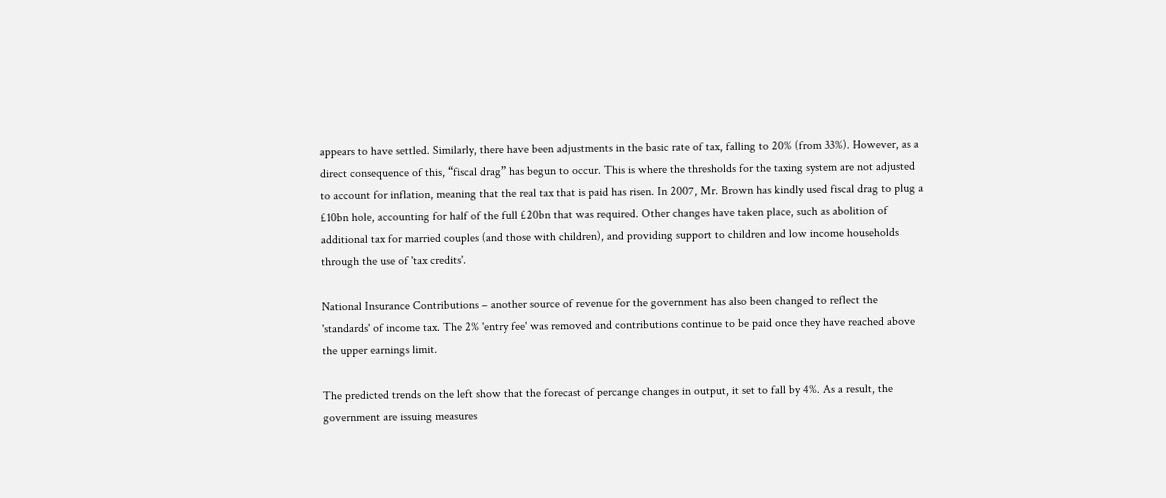appears to have settled. Similarly, there have been adjustments in the basic rate of tax, falling to 20% (from 33%). However, as a direct consequence of this, “fiscal drag” has begun to occur. This is where the thresholds for the taxing system are not adjusted to account for inflation, meaning that the real tax that is paid has risen. In 2007, Mr. Brown has kindly used fiscal drag to plug a £10bn hole, accounting for half of the full £20bn that was required. Other changes have taken place, such as abolition of additional tax for married couples (and those with children), and providing support to children and low income households through the use of 'tax credits'.

National Insurance Contributions – another source of revenue for the government has also been changed to reflect the 'standards' of income tax. The 2% 'entry fee' was removed and contributions continue to be paid once they have reached above the upper earnings limit.

The predicted trends on the left show that the forecast of percange changes in output, it set to fall by 4%. As a result, the government are issuing measures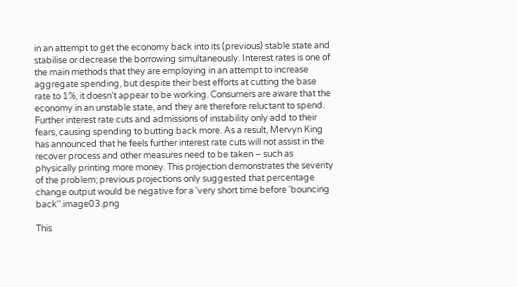in an attempt to get the economy back into its (previous) stable state and stabilise or decrease the borrowing simultaneously. Interest rates is one of the main methods that they are employing in an attempt to increase aggregate spending, but despite their best efforts at cutting the base rate to 1%, it doesn’t appear to be working. Consumers are aware that the economy in an unstable state, and they are therefore reluctant to spend. Further interest rate cuts and admissions of instability only add to their fears, causing spending to butting back more. As a result, Mervyn King has announced that he feels further interest rate cuts will not assist in the recover process and other measures need to be taken – such as physically printing more money. This projection demonstrates the severity of the problem; previous projections only suggested that percentage change output would be negative for a 'very short time before 'bouncing back'’.image03.png

This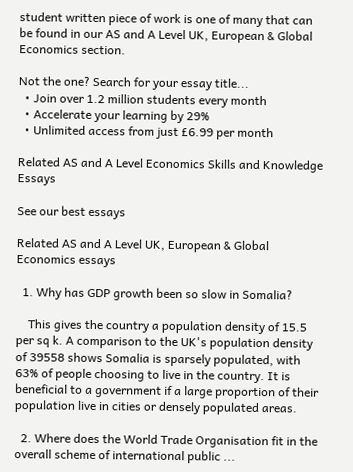student written piece of work is one of many that can be found in our AS and A Level UK, European & Global Economics section.

Not the one? Search for your essay title...
  • Join over 1.2 million students every month
  • Accelerate your learning by 29%
  • Unlimited access from just £6.99 per month

Related AS and A Level Economics Skills and Knowledge Essays

See our best essays

Related AS and A Level UK, European & Global Economics essays

  1. Why has GDP growth been so slow in Somalia?

    This gives the country a population density of 15.5 per sq k. A comparison to the UK's population density of 39558 shows Somalia is sparsely populated, with 63% of people choosing to live in the country. It is beneficial to a government if a large proportion of their population live in cities or densely populated areas.

  2. Where does the World Trade Organisation fit in the overall scheme of international public ...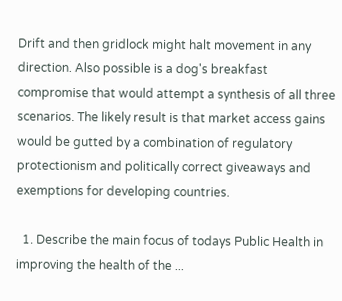Drift and then gridlock might halt movement in any direction. Also possible is a dog's breakfast compromise that would attempt a synthesis of all three scenarios. The likely result is that market access gains would be gutted by a combination of regulatory protectionism and politically correct giveaways and exemptions for developing countries.

  1. Describe the main focus of todays Public Health in improving the health of the ...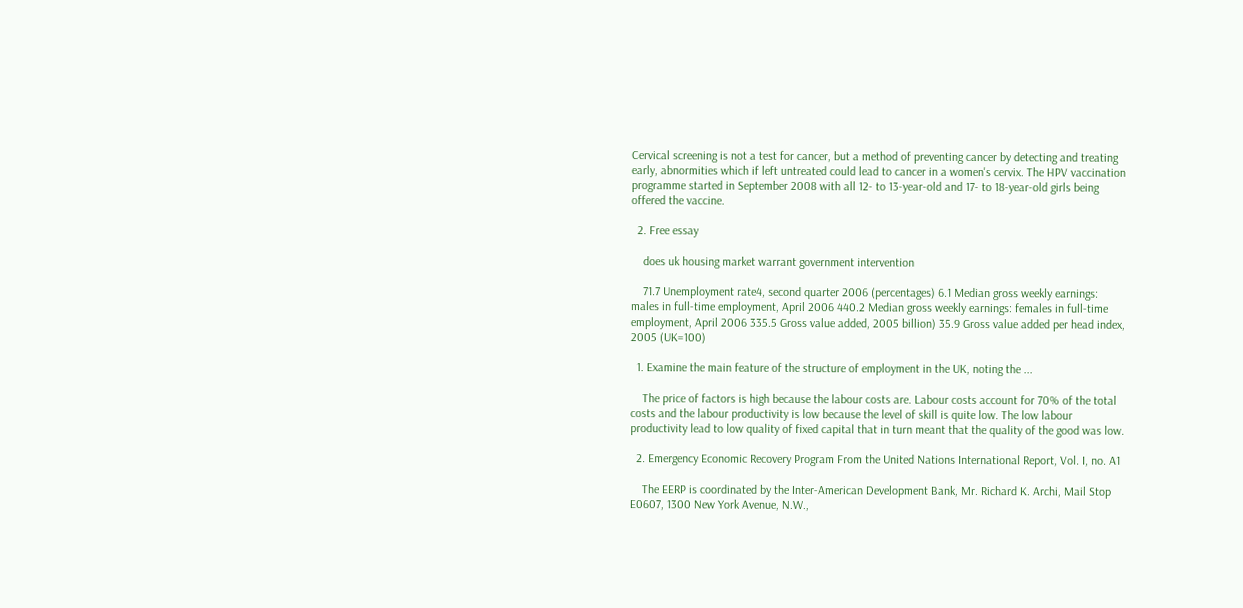Cervical screening is not a test for cancer, but a method of preventing cancer by detecting and treating early, abnormities which if left untreated could lead to cancer in a women's cervix. The HPV vaccination programme started in September 2008 with all 12- to 13-year-old and 17- to 18-year-old girls being offered the vaccine.

  2. Free essay

    does uk housing market warrant government intervention

    71.7 Unemployment rate4, second quarter 2006 (percentages) 6.1 Median gross weekly earnings: males in full-time employment, April 2006 440.2 Median gross weekly earnings: females in full-time employment, April 2006 335.5 Gross value added, 2005 billion) 35.9 Gross value added per head index, 2005 (UK=100)

  1. Examine the main feature of the structure of employment in the UK, noting the ...

    The price of factors is high because the labour costs are. Labour costs account for 70% of the total costs and the labour productivity is low because the level of skill is quite low. The low labour productivity lead to low quality of fixed capital that in turn meant that the quality of the good was low.

  2. Emergency Economic Recovery Program From the United Nations International Report, Vol. I, no. A1

    The EERP is coordinated by the Inter-American Development Bank, Mr. Richard K. Archi, Mail Stop E0607, 1300 New York Avenue, N.W.,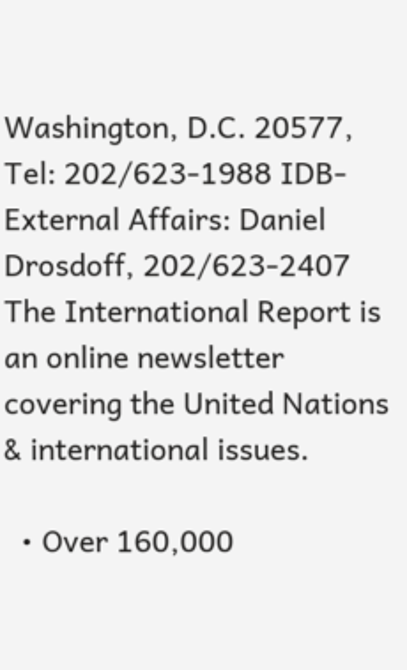Washington, D.C. 20577, Tel: 202/623-1988 IDB-External Affairs: Daniel Drosdoff, 202/623-2407 The International Report is an online newsletter covering the United Nations & international issues.

  • Over 160,000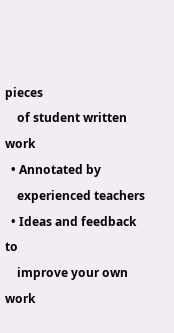pieces
    of student written work
  • Annotated by
    experienced teachers
  • Ideas and feedback to
    improve your own work